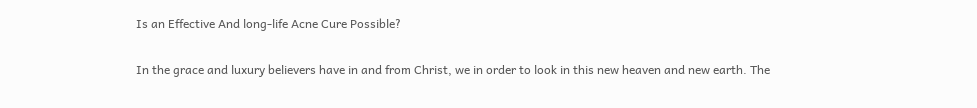Is an Effective And long-life Acne Cure Possible?

In the grace and luxury believers have in and from Christ, we in order to look in this new heaven and new earth. The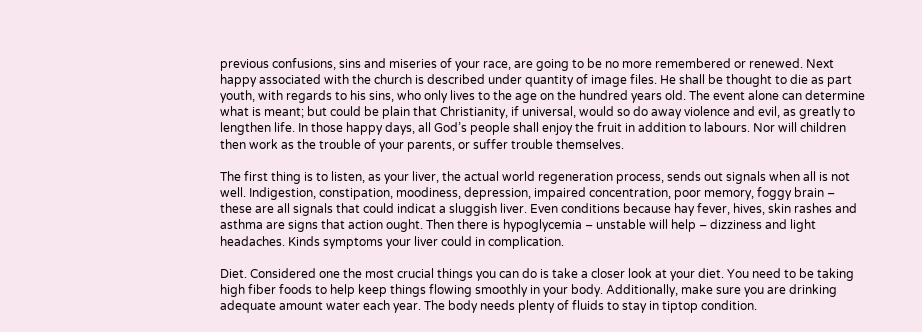previous confusions, sins and miseries of your race, are going to be no more remembered or renewed. Next happy associated with the church is described under quantity of image files. He shall be thought to die as part youth, with regards to his sins, who only lives to the age on the hundred years old. The event alone can determine what is meant; but could be plain that Christianity, if universal, would so do away violence and evil, as greatly to lengthen life. In those happy days, all God’s people shall enjoy the fruit in addition to labours. Nor will children then work as the trouble of your parents, or suffer trouble themselves.

The first thing is to listen, as your liver, the actual world regeneration process, sends out signals when all is not well. Indigestion, constipation, moodiness, depression, impaired concentration, poor memory, foggy brain – these are all signals that could indicat a sluggish liver. Even conditions because hay fever, hives, skin rashes and asthma are signs that action ought. Then there is hypoglycemia – unstable will help – dizziness and light headaches. Kinds symptoms your liver could in complication.

Diet. Considered one the most crucial things you can do is take a closer look at your diet. You need to be taking high fiber foods to help keep things flowing smoothly in your body. Additionally, make sure you are drinking adequate amount water each year. The body needs plenty of fluids to stay in tiptop condition.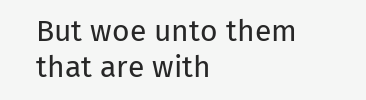But woe unto them that are with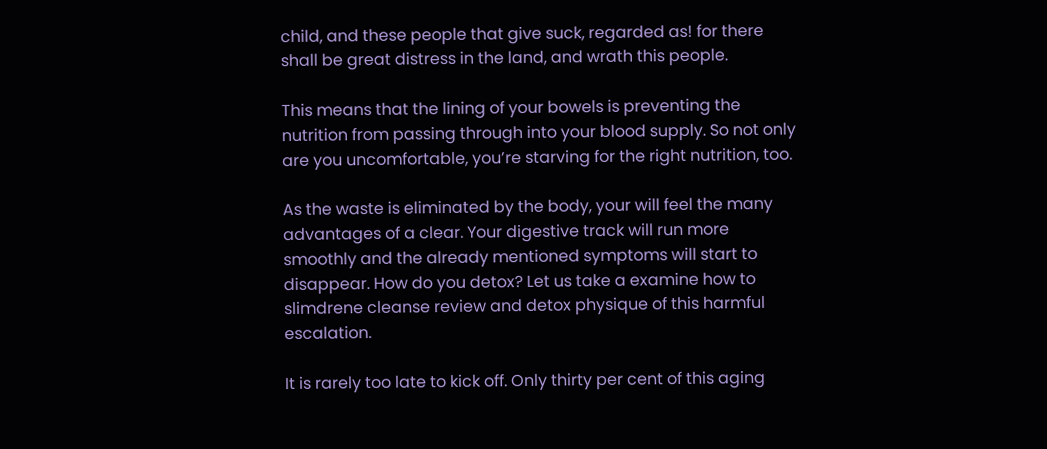child, and these people that give suck, regarded as! for there shall be great distress in the land, and wrath this people.

This means that the lining of your bowels is preventing the nutrition from passing through into your blood supply. So not only are you uncomfortable, you’re starving for the right nutrition, too.

As the waste is eliminated by the body, your will feel the many advantages of a clear. Your digestive track will run more smoothly and the already mentioned symptoms will start to disappear. How do you detox? Let us take a examine how to slimdrene cleanse review and detox physique of this harmful escalation.

It is rarely too late to kick off. Only thirty per cent of this aging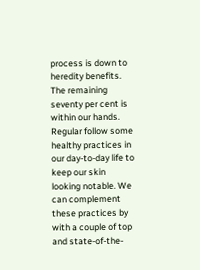process is down to heredity benefits. The remaining seventy per cent is within our hands. Regular follow some healthy practices in our day-to-day life to keep our skin looking notable. We can complement these practices by with a couple of top and state-of-the-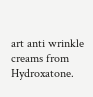art anti wrinkle creams from Hydroxatone.